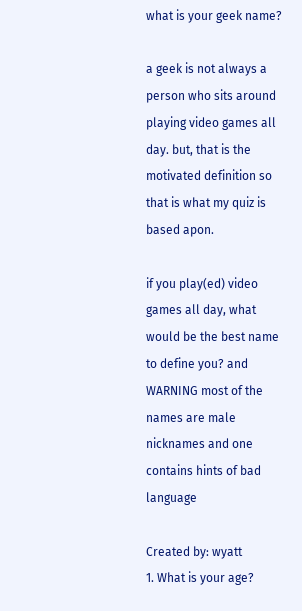what is your geek name?

a geek is not always a person who sits around playing video games all day. but, that is the motivated definition so that is what my quiz is based apon.

if you play(ed) video games all day, what would be the best name to define you? and WARNING most of the names are male nicknames and one contains hints of bad language

Created by: wyatt
1. What is your age?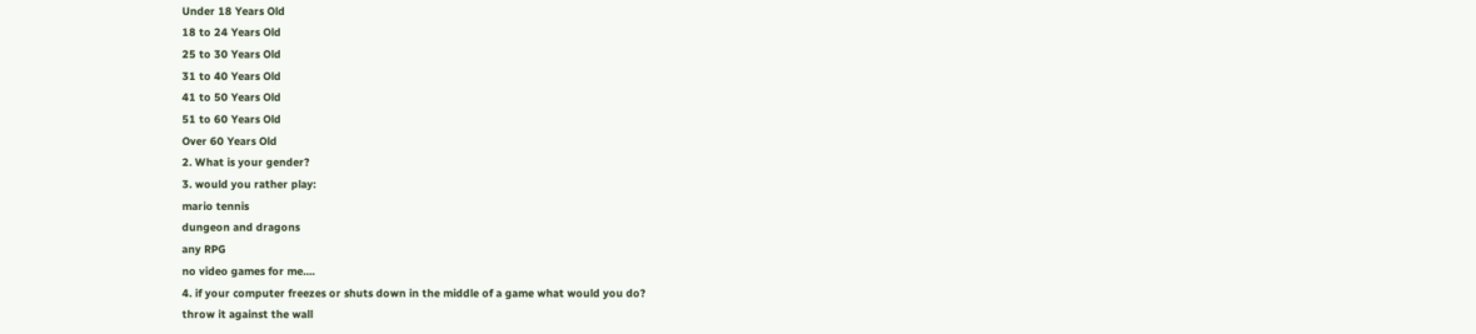Under 18 Years Old
18 to 24 Years Old
25 to 30 Years Old
31 to 40 Years Old
41 to 50 Years Old
51 to 60 Years Old
Over 60 Years Old
2. What is your gender?
3. would you rather play:
mario tennis
dungeon and dragons
any RPG
no video games for me....
4. if your computer freezes or shuts down in the middle of a game what would you do?
throw it against the wall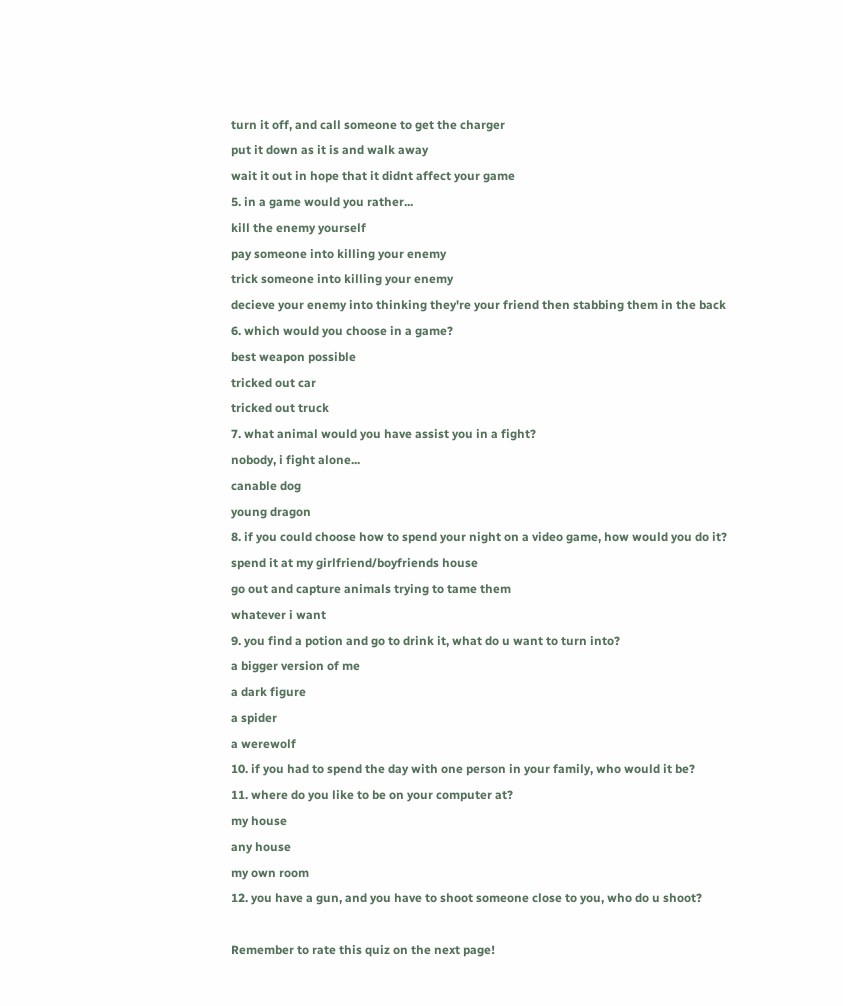turn it off, and call someone to get the charger
put it down as it is and walk away
wait it out in hope that it didnt affect your game
5. in a game would you rather...
kill the enemy yourself
pay someone into killing your enemy
trick someone into killing your enemy
decieve your enemy into thinking they're your friend then stabbing them in the back
6. which would you choose in a game?
best weapon possible
tricked out car
tricked out truck
7. what animal would you have assist you in a fight?
nobody, i fight alone...
canable dog
young dragon
8. if you could choose how to spend your night on a video game, how would you do it?
spend it at my girlfriend/boyfriends house
go out and capture animals trying to tame them
whatever i want
9. you find a potion and go to drink it, what do u want to turn into?
a bigger version of me
a dark figure
a spider
a werewolf
10. if you had to spend the day with one person in your family, who would it be?
11. where do you like to be on your computer at?
my house
any house
my own room
12. you have a gun, and you have to shoot someone close to you, who do u shoot?

Remember to rate this quiz on the next page!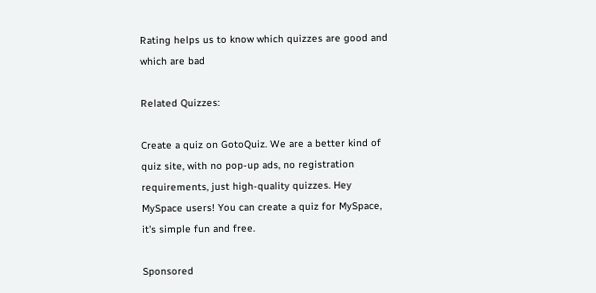Rating helps us to know which quizzes are good and which are bad

Related Quizzes:

Create a quiz on GotoQuiz. We are a better kind of quiz site, with no pop-up ads, no registration requirements, just high-quality quizzes. Hey MySpace users! You can create a quiz for MySpace, it's simple fun and free.

Sponsored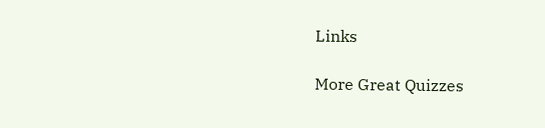Links

More Great Quizzes